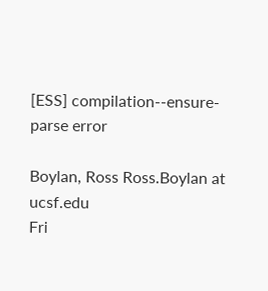[ESS] compilation--ensure-parse error

Boylan, Ross Ross.Boylan at ucsf.edu
Fri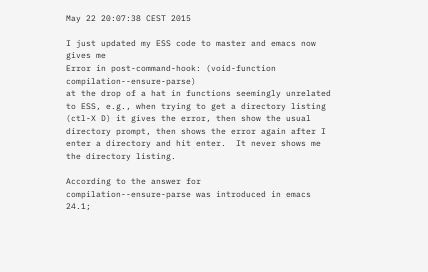May 22 20:07:38 CEST 2015

I just updated my ESS code to master and emacs now gives me
Error in post-command-hook: (void-function compilation--ensure-parse)
at the drop of a hat in functions seemingly unrelated to ESS, e.g., when trying to get a directory listing (ctl-X D) it gives the error, then show the usual directory prompt, then shows the error again after I enter a directory and hit enter.  It never shows me the directory listing.

According to the answer for
compilation--ensure-parse was introduced in emacs 24.1;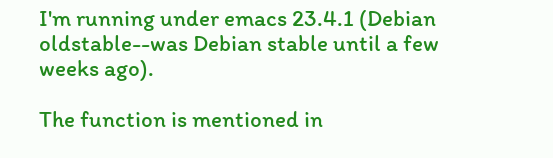I'm running under emacs 23.4.1 (Debian oldstable--was Debian stable until a few weeks ago).

The function is mentioned in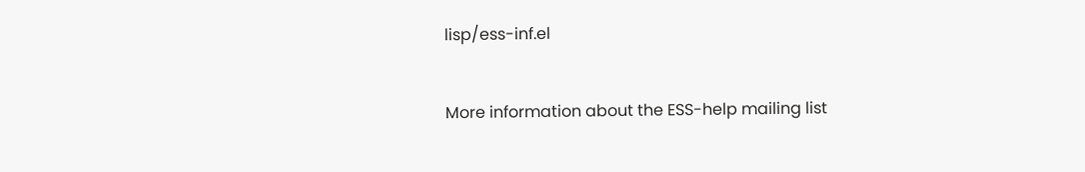lisp/ess-inf.el


More information about the ESS-help mailing list